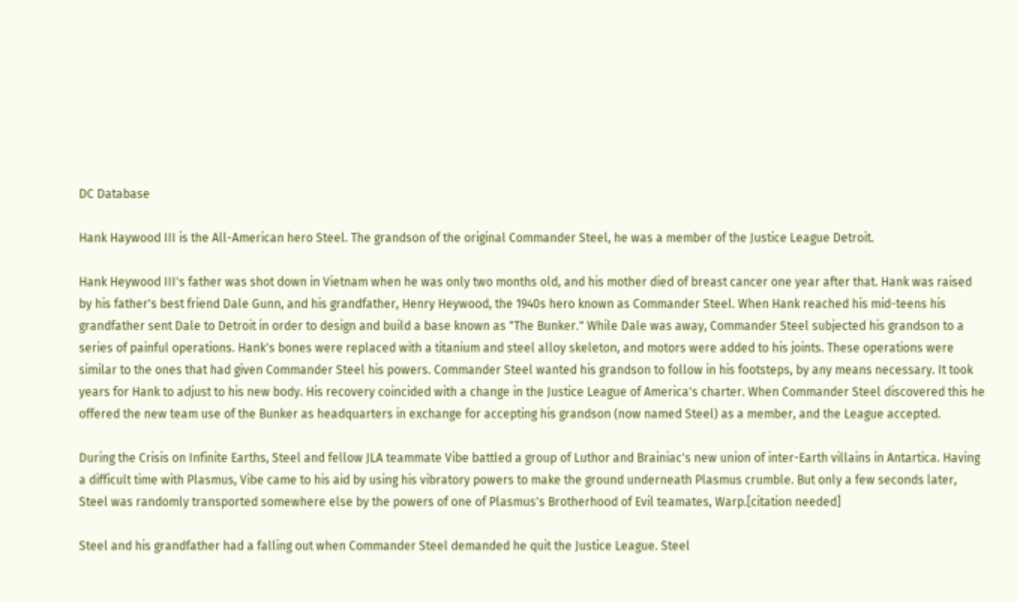DC Database

Hank Haywood III is the All-American hero Steel. The grandson of the original Commander Steel, he was a member of the Justice League Detroit.

Hank Heywood III's father was shot down in Vietnam when he was only two months old, and his mother died of breast cancer one year after that. Hank was raised by his father's best friend Dale Gunn, and his grandfather, Henry Heywood, the 1940s hero known as Commander Steel. When Hank reached his mid-teens his grandfather sent Dale to Detroit in order to design and build a base known as "The Bunker." While Dale was away, Commander Steel subjected his grandson to a series of painful operations. Hank's bones were replaced with a titanium and steel alloy skeleton, and motors were added to his joints. These operations were similar to the ones that had given Commander Steel his powers. Commander Steel wanted his grandson to follow in his footsteps, by any means necessary. It took years for Hank to adjust to his new body. His recovery coincided with a change in the Justice League of America's charter. When Commander Steel discovered this he offered the new team use of the Bunker as headquarters in exchange for accepting his grandson (now named Steel) as a member, and the League accepted.

During the Crisis on Infinite Earths, Steel and fellow JLA teammate Vibe battled a group of Luthor and Brainiac's new union of inter-Earth villains in Antartica. Having a difficult time with Plasmus, Vibe came to his aid by using his vibratory powers to make the ground underneath Plasmus crumble. But only a few seconds later, Steel was randomly transported somewhere else by the powers of one of Plasmus's Brotherhood of Evil teamates, Warp.[citation needed]

Steel and his grandfather had a falling out when Commander Steel demanded he quit the Justice League. Steel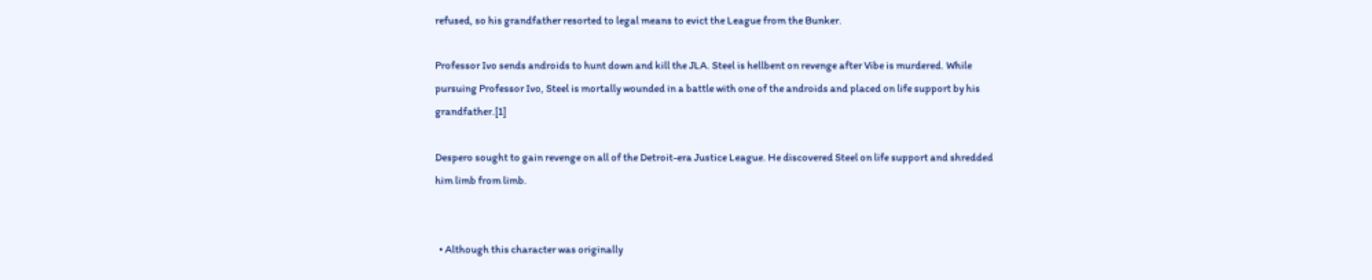refused, so his grandfather resorted to legal means to evict the League from the Bunker.

Professor Ivo sends androids to hunt down and kill the JLA. Steel is hellbent on revenge after Vibe is murdered. While pursuing Professor Ivo, Steel is mortally wounded in a battle with one of the androids and placed on life support by his grandfather.[1]

Despero sought to gain revenge on all of the Detroit-era Justice League. He discovered Steel on life support and shredded him limb from limb.


  • Although this character was originally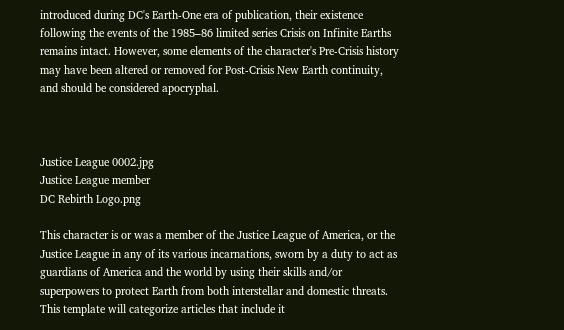introduced during DC's Earth-One era of publication, their existence following the events of the 1985–86 limited series Crisis on Infinite Earths remains intact. However, some elements of the character's Pre-Crisis history may have been altered or removed for Post-Crisis New Earth continuity, and should be considered apocryphal.



Justice League 0002.jpg
Justice League member
DC Rebirth Logo.png

This character is or was a member of the Justice League of America, or the Justice League in any of its various incarnations, sworn by a duty to act as guardians of America and the world by using their skills and/or superpowers to protect Earth from both interstellar and domestic threats.
This template will categorize articles that include it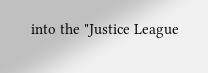into the "Justice League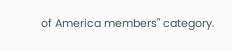of America members" category.